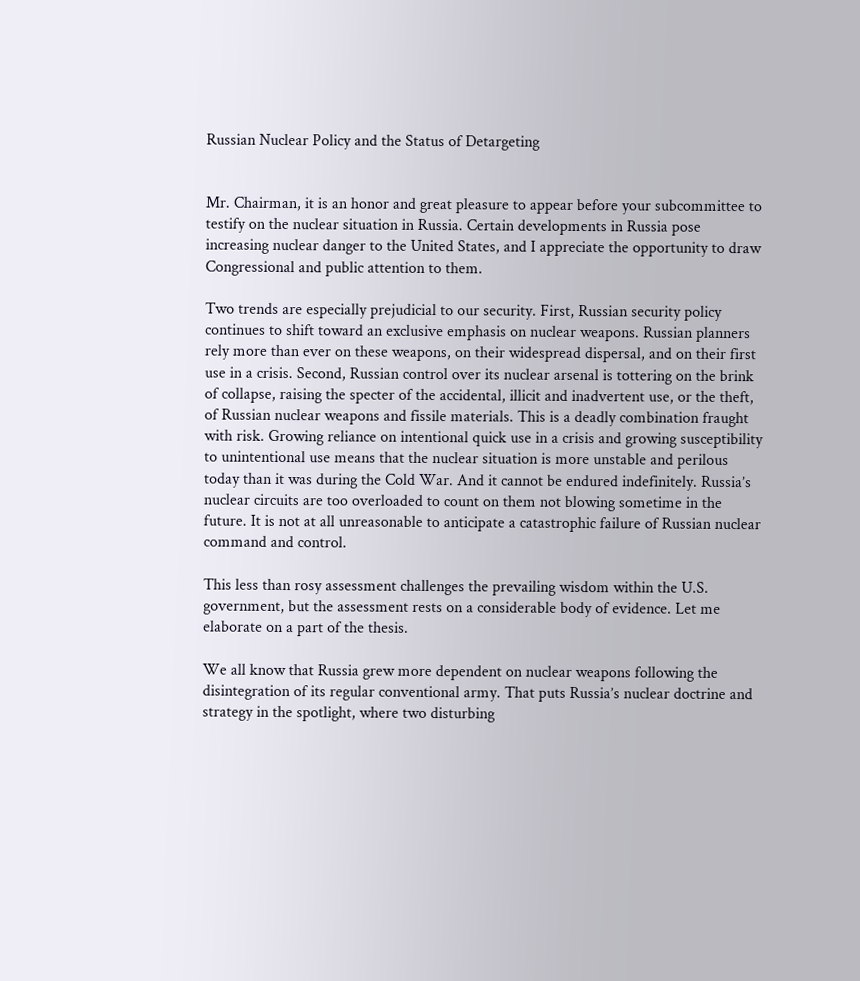Russian Nuclear Policy and the Status of Detargeting


Mr. Chairman, it is an honor and great pleasure to appear before your subcommittee to testify on the nuclear situation in Russia. Certain developments in Russia pose increasing nuclear danger to the United States, and I appreciate the opportunity to draw Congressional and public attention to them.

Two trends are especially prejudicial to our security. First, Russian security policy continues to shift toward an exclusive emphasis on nuclear weapons. Russian planners rely more than ever on these weapons, on their widespread dispersal, and on their first use in a crisis. Second, Russian control over its nuclear arsenal is tottering on the brink of collapse, raising the specter of the accidental, illicit and inadvertent use, or the theft, of Russian nuclear weapons and fissile materials. This is a deadly combination fraught with risk. Growing reliance on intentional quick use in a crisis and growing susceptibility to unintentional use means that the nuclear situation is more unstable and perilous today than it was during the Cold War. And it cannot be endured indefinitely. Russia’s nuclear circuits are too overloaded to count on them not blowing sometime in the future. It is not at all unreasonable to anticipate a catastrophic failure of Russian nuclear command and control.

This less than rosy assessment challenges the prevailing wisdom within the U.S. government, but the assessment rests on a considerable body of evidence. Let me elaborate on a part of the thesis.

We all know that Russia grew more dependent on nuclear weapons following the disintegration of its regular conventional army. That puts Russia’s nuclear doctrine and strategy in the spotlight, where two disturbing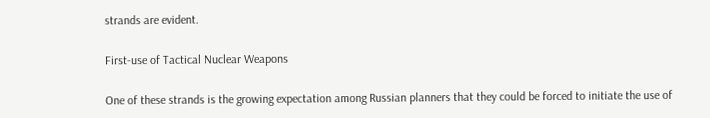strands are evident.

First-use of Tactical Nuclear Weapons

One of these strands is the growing expectation among Russian planners that they could be forced to initiate the use of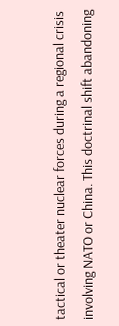tactical or theater nuclear forces during a regional crisis involving NATO or China. This doctrinal shift abandoning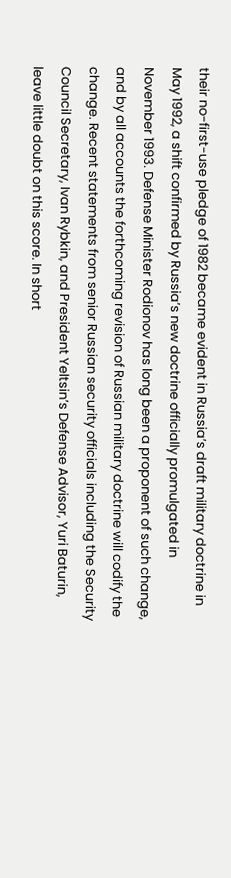their no-first-use pledge of 1982 became evident in Russia’s draft military doctrine in May 1992, a shift confirmed by Russia’s new doctrine officially promulgated in November 1993. Defense Minister Rodionov has long been a proponent of such change, and by all accounts the forthcoming revision of Russian military doctrine will codify the change. Recent statements from senior Russian security officials including the Security Council Secretary, Ivan Rybkin, and President Yeltsin’s Defense Advisor, Yuri Baturin, leave little doubt on this score. In short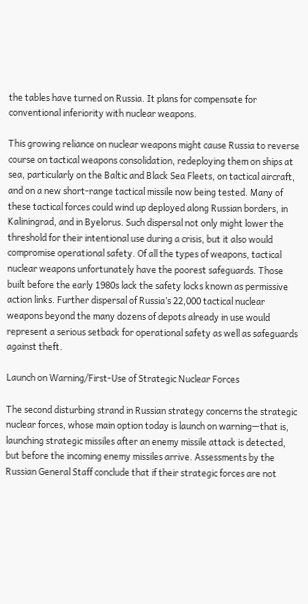the tables have turned on Russia. It plans for compensate for conventional inferiority with nuclear weapons.

This growing reliance on nuclear weapons might cause Russia to reverse course on tactical weapons consolidation, redeploying them on ships at sea, particularly on the Baltic and Black Sea Fleets, on tactical aircraft, and on a new short-range tactical missile now being tested. Many of these tactical forces could wind up deployed along Russian borders, in Kaliningrad, and in Byelorus. Such dispersal not only might lower the threshold for their intentional use during a crisis, but it also would compromise operational safety. Of all the types of weapons, tactical nuclear weapons unfortunately have the poorest safeguards. Those built before the early 1980s lack the safety locks known as permissive action links. Further dispersal of Russia’s 22,000 tactical nuclear weapons beyond the many dozens of depots already in use would represent a serious setback for operational safety as well as safeguards against theft.

Launch on Warning/First-Use of Strategic Nuclear Forces

The second disturbing strand in Russian strategy concerns the strategic nuclear forces, whose main option today is launch on warning—that is, launching strategic missiles after an enemy missile attack is detected, but before the incoming enemy missiles arrive. Assessments by the Russian General Staff conclude that if their strategic forces are not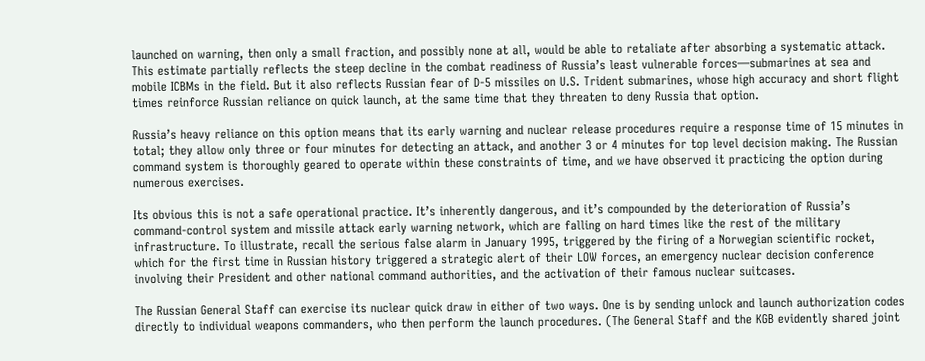launched on warning, then only a small fraction, and possibly none at all, would be able to retaliate after absorbing a systematic attack. This estimate partially reflects the steep decline in the combat readiness of Russia’s least vulnerable forces—submarines at sea and mobile ICBMs in the field. But it also reflects Russian fear of D-5 missiles on U.S. Trident submarines, whose high accuracy and short flight times reinforce Russian reliance on quick launch, at the same time that they threaten to deny Russia that option.

Russia’s heavy reliance on this option means that its early warning and nuclear release procedures require a response time of 15 minutes in total; they allow only three or four minutes for detecting an attack, and another 3 or 4 minutes for top level decision making. The Russian command system is thoroughly geared to operate within these constraints of time, and we have observed it practicing the option during numerous exercises.

Its obvious this is not a safe operational practice. It’s inherently dangerous, and it’s compounded by the deterioration of Russia’s command-control system and missile attack early warning network, which are falling on hard times like the rest of the military infrastructure. To illustrate, recall the serious false alarm in January 1995, triggered by the firing of a Norwegian scientific rocket, which for the first time in Russian history triggered a strategic alert of their LOW forces, an emergency nuclear decision conference involving their President and other national command authorities, and the activation of their famous nuclear suitcases.

The Russian General Staff can exercise its nuclear quick draw in either of two ways. One is by sending unlock and launch authorization codes directly to individual weapons commanders, who then perform the launch procedures. (The General Staff and the KGB evidently shared joint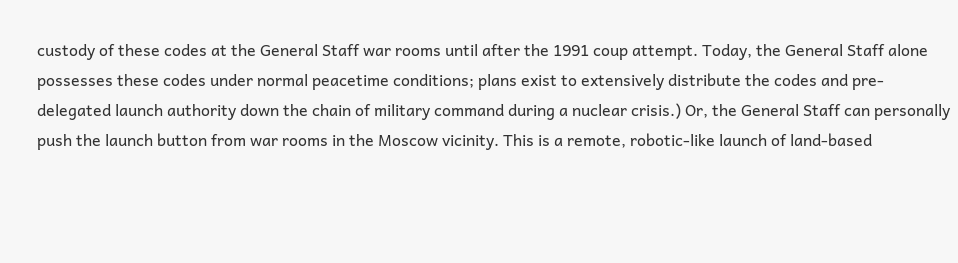custody of these codes at the General Staff war rooms until after the 1991 coup attempt. Today, the General Staff alone possesses these codes under normal peacetime conditions; plans exist to extensively distribute the codes and pre-delegated launch authority down the chain of military command during a nuclear crisis.) Or, the General Staff can personally push the launch button from war rooms in the Moscow vicinity. This is a remote, robotic-like launch of land-based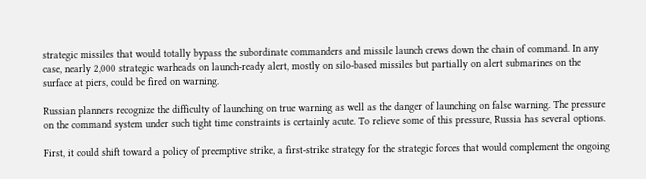strategic missiles that would totally bypass the subordinate commanders and missile launch crews down the chain of command. In any case, nearly 2,000 strategic warheads on launch-ready alert, mostly on silo-based missiles but partially on alert submarines on the surface at piers, could be fired on warning.

Russian planners recognize the difficulty of launching on true warning as well as the danger of launching on false warning. The pressure on the command system under such tight time constraints is certainly acute. To relieve some of this pressure, Russia has several options.

First, it could shift toward a policy of preemptive strike, a first-strike strategy for the strategic forces that would complement the ongoing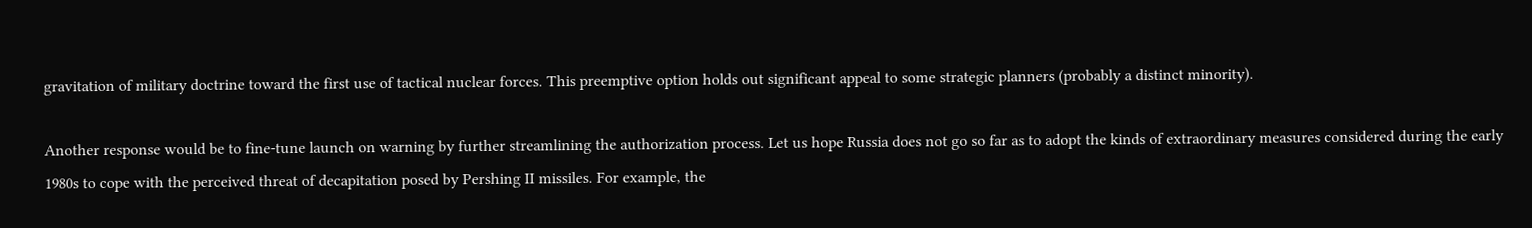gravitation of military doctrine toward the first use of tactical nuclear forces. This preemptive option holds out significant appeal to some strategic planners (probably a distinct minority).

Another response would be to fine-tune launch on warning by further streamlining the authorization process. Let us hope Russia does not go so far as to adopt the kinds of extraordinary measures considered during the early 1980s to cope with the perceived threat of decapitation posed by Pershing II missiles. For example, the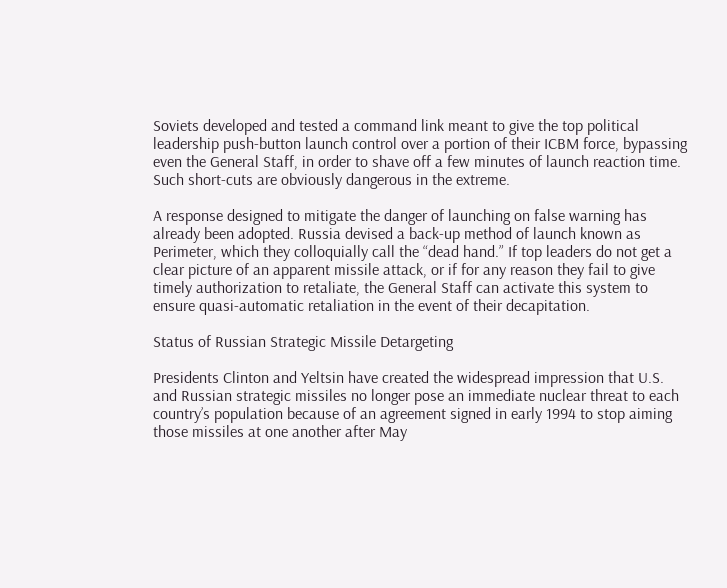Soviets developed and tested a command link meant to give the top political leadership push-button launch control over a portion of their ICBM force, bypassing even the General Staff, in order to shave off a few minutes of launch reaction time. Such short-cuts are obviously dangerous in the extreme.

A response designed to mitigate the danger of launching on false warning has already been adopted. Russia devised a back-up method of launch known as Perimeter, which they colloquially call the “dead hand.” If top leaders do not get a clear picture of an apparent missile attack, or if for any reason they fail to give timely authorization to retaliate, the General Staff can activate this system to ensure quasi-automatic retaliation in the event of their decapitation.

Status of Russian Strategic Missile Detargeting

Presidents Clinton and Yeltsin have created the widespread impression that U.S. and Russian strategic missiles no longer pose an immediate nuclear threat to each country’s population because of an agreement signed in early 1994 to stop aiming those missiles at one another after May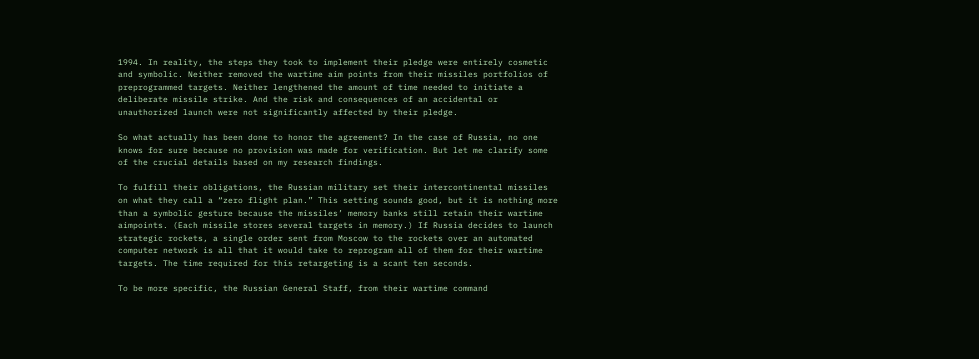1994. In reality, the steps they took to implement their pledge were entirely cosmetic and symbolic. Neither removed the wartime aim points from their missiles portfolios of preprogrammed targets. Neither lengthened the amount of time needed to initiate a deliberate missile strike. And the risk and consequences of an accidental or unauthorized launch were not significantly affected by their pledge.

So what actually has been done to honor the agreement? In the case of Russia, no one knows for sure because no provision was made for verification. But let me clarify some of the crucial details based on my research findings.

To fulfill their obligations, the Russian military set their intercontinental missiles on what they call a “zero flight plan.” This setting sounds good, but it is nothing more than a symbolic gesture because the missiles’ memory banks still retain their wartime aimpoints. (Each missile stores several targets in memory.) If Russia decides to launch strategic rockets, a single order sent from Moscow to the rockets over an automated computer network is all that it would take to reprogram all of them for their wartime targets. The time required for this retargeting is a scant ten seconds.

To be more specific, the Russian General Staff, from their wartime command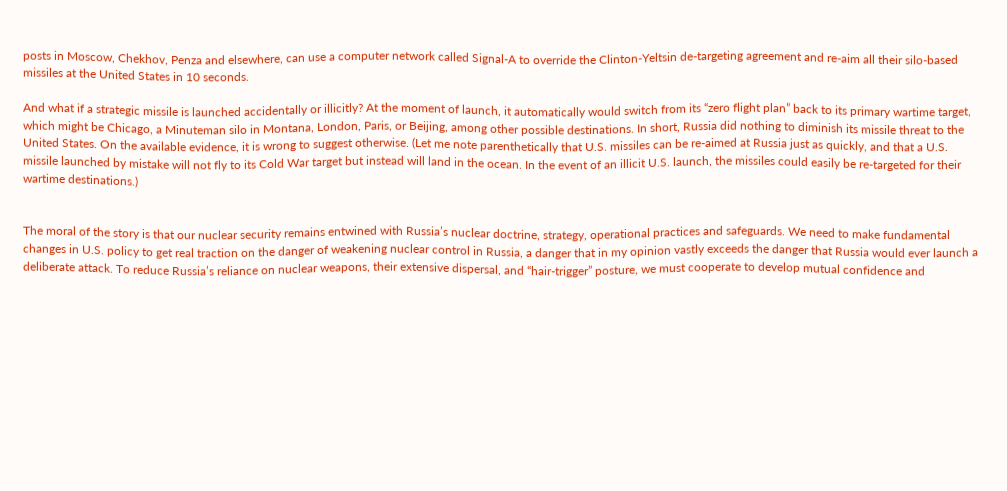posts in Moscow, Chekhov, Penza and elsewhere, can use a computer network called Signal-A to override the Clinton-Yeltsin de-targeting agreement and re-aim all their silo-based missiles at the United States in 10 seconds.

And what if a strategic missile is launched accidentally or illicitly? At the moment of launch, it automatically would switch from its “zero flight plan” back to its primary wartime target, which might be Chicago, a Minuteman silo in Montana, London, Paris, or Beijing, among other possible destinations. In short, Russia did nothing to diminish its missile threat to the United States. On the available evidence, it is wrong to suggest otherwise. (Let me note parenthetically that U.S. missiles can be re-aimed at Russia just as quickly, and that a U.S. missile launched by mistake will not fly to its Cold War target but instead will land in the ocean. In the event of an illicit U.S. launch, the missiles could easily be re-targeted for their wartime destinations.)


The moral of the story is that our nuclear security remains entwined with Russia’s nuclear doctrine, strategy, operational practices and safeguards. We need to make fundamental changes in U.S. policy to get real traction on the danger of weakening nuclear control in Russia, a danger that in my opinion vastly exceeds the danger that Russia would ever launch a deliberate attack. To reduce Russia’s reliance on nuclear weapons, their extensive dispersal, and “hair-trigger” posture, we must cooperate to develop mutual confidence and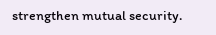strengthen mutual security.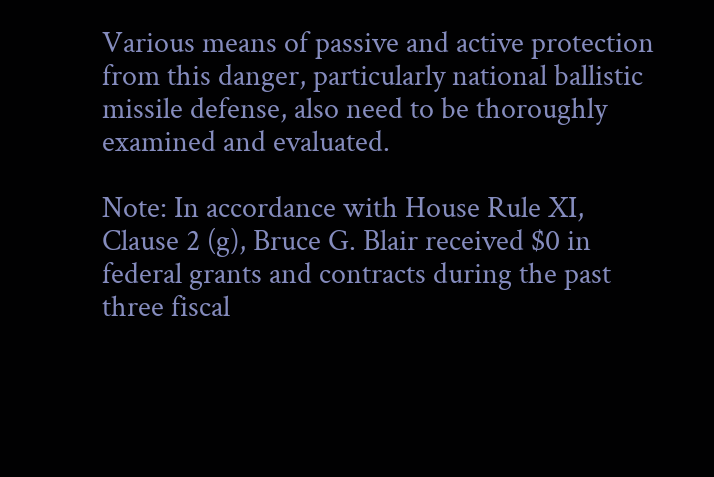Various means of passive and active protection from this danger, particularly national ballistic missile defense, also need to be thoroughly examined and evaluated.

Note: In accordance with House Rule XI, Clause 2 (g), Bruce G. Blair received $0 in federal grants and contracts during the past three fiscal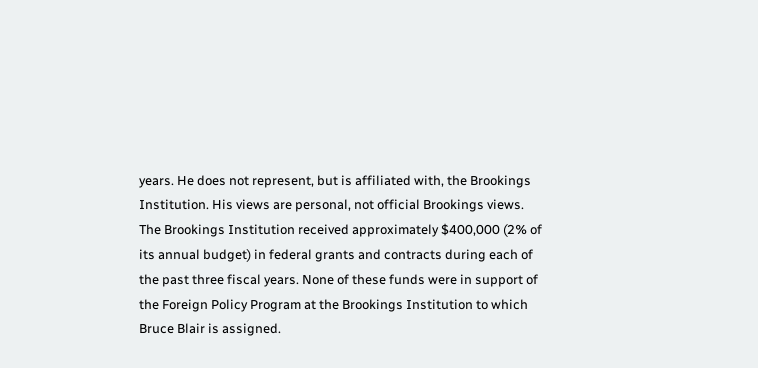years. He does not represent, but is affiliated with, the Brookings Institution. His views are personal, not official Brookings views. The Brookings Institution received approximately $400,000 (2% of its annual budget) in federal grants and contracts during each of the past three fiscal years. None of these funds were in support of the Foreign Policy Program at the Brookings Institution to which Bruce Blair is assigned.